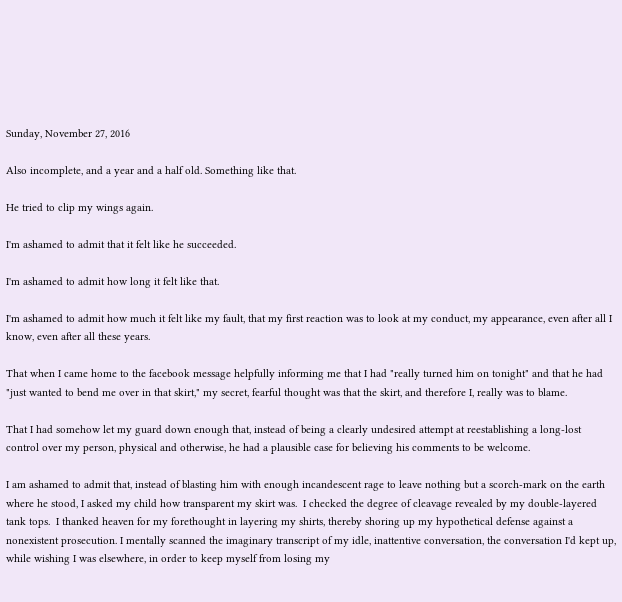Sunday, November 27, 2016

Also incomplete, and a year and a half old. Something like that.

He tried to clip my wings again.

I'm ashamed to admit that it felt like he succeeded.

I'm ashamed to admit how long it felt like that.

I'm ashamed to admit how much it felt like my fault, that my first reaction was to look at my conduct, my appearance, even after all I know, even after all these years.

That when I came home to the facebook message helpfully informing me that I had "really turned him on tonight" and that he had "just wanted to bend me over in that skirt," my secret, fearful thought was that the skirt, and therefore I, really was to blame.

That I had somehow let my guard down enough that, instead of being a clearly undesired attempt at reestablishing a long-lost control over my person, physical and otherwise, he had a plausible case for believing his comments to be welcome.

I am ashamed to admit that, instead of blasting him with enough incandescent rage to leave nothing but a scorch-mark on the earth where he stood, I asked my child how transparent my skirt was.  I checked the degree of cleavage revealed by my double-layered tank tops.  I thanked heaven for my forethought in layering my shirts, thereby shoring up my hypothetical defense against a nonexistent prosecution. I mentally scanned the imaginary transcript of my idle, inattentive conversation, the conversation I'd kept up, while wishing I was elsewhere, in order to keep myself from losing my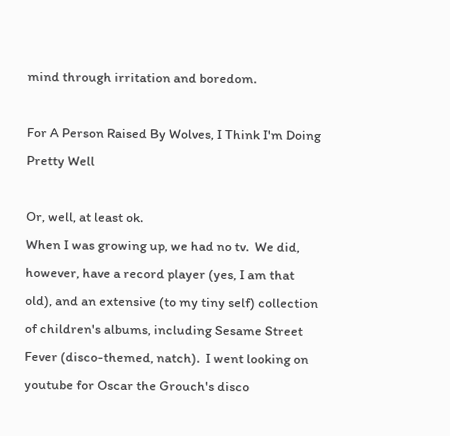mind through irritation and boredom.

For A Person Raised By Wolves, I Think I'm Doing Pretty Well

Or, well, at least ok.
When I was growing up, we had no tv.  We did, however, have a record player (yes, I am that old), and an extensive (to my tiny self) collection of children's albums, including Sesame Street Fever (disco-themed, natch).  I went looking on youtube for Oscar the Grouch's disco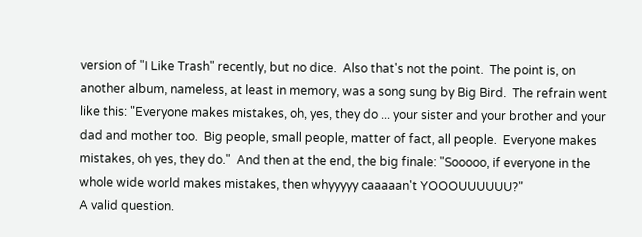version of "I Like Trash" recently, but no dice.  Also that's not the point.  The point is, on another album, nameless, at least in memory, was a song sung by Big Bird.  The refrain went like this: "Everyone makes mistakes, oh, yes, they do ... your sister and your brother and your dad and mother too.  Big people, small people, matter of fact, all people.  Everyone makes mistakes, oh yes, they do."  And then at the end, the big finale: "Sooooo, if everyone in the whole wide world makes mistakes, then whyyyyy caaaaan't YOOOUUUUUU?"
A valid question.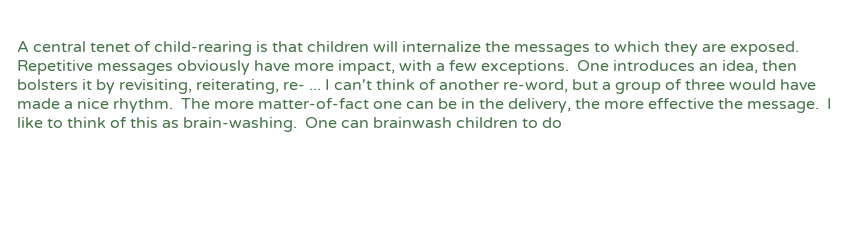A central tenet of child-rearing is that children will internalize the messages to which they are exposed.  Repetitive messages obviously have more impact, with a few exceptions.  One introduces an idea, then bolsters it by revisiting, reiterating, re- ... I can't think of another re-word, but a group of three would have made a nice rhythm.  The more matter-of-fact one can be in the delivery, the more effective the message.  I like to think of this as brain-washing.  One can brainwash children to do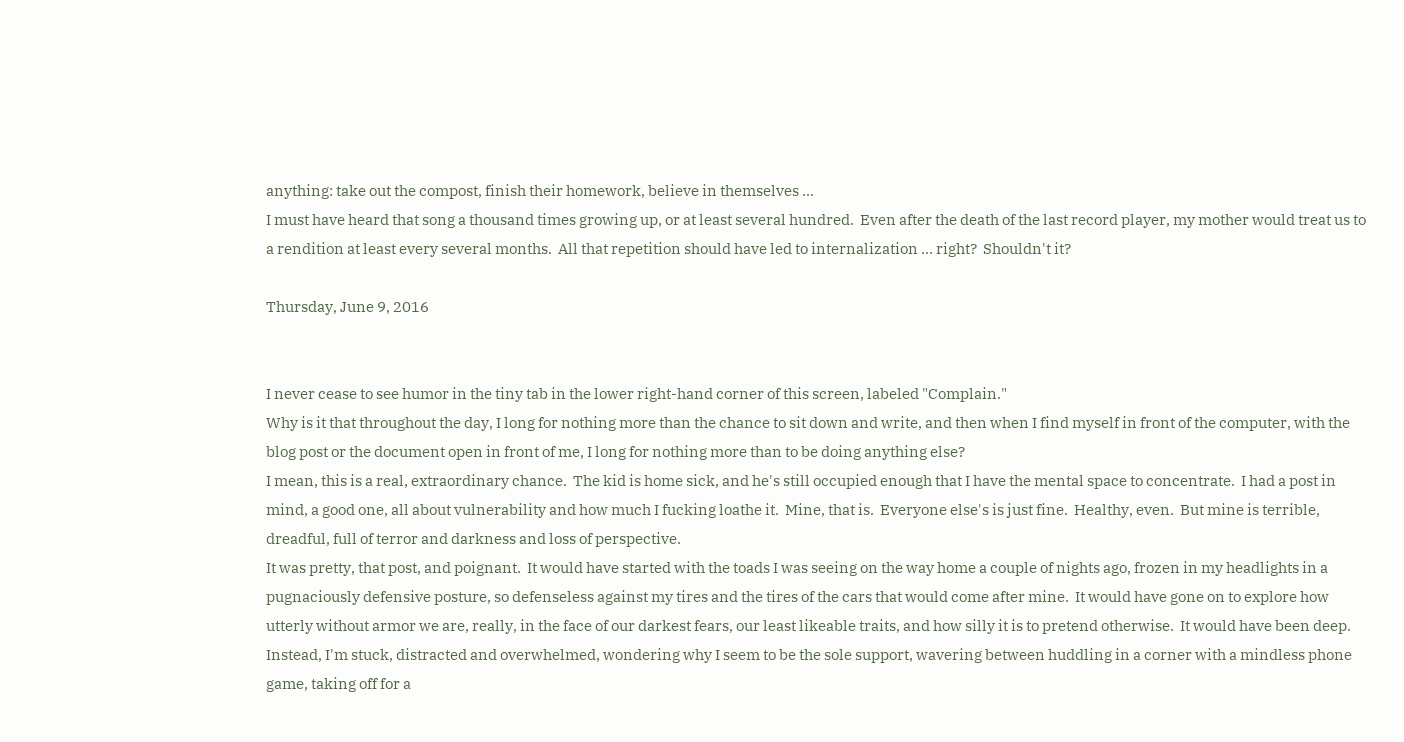anything: take out the compost, finish their homework, believe in themselves ...
I must have heard that song a thousand times growing up, or at least several hundred.  Even after the death of the last record player, my mother would treat us to a rendition at least every several months.  All that repetition should have led to internalization ... right?  Shouldn't it?

Thursday, June 9, 2016


I never cease to see humor in the tiny tab in the lower right-hand corner of this screen, labeled "Complain."
Why is it that throughout the day, I long for nothing more than the chance to sit down and write, and then when I find myself in front of the computer, with the blog post or the document open in front of me, I long for nothing more than to be doing anything else?
I mean, this is a real, extraordinary chance.  The kid is home sick, and he's still occupied enough that I have the mental space to concentrate.  I had a post in mind, a good one, all about vulnerability and how much I fucking loathe it.  Mine, that is.  Everyone else's is just fine.  Healthy, even.  But mine is terrible, dreadful, full of terror and darkness and loss of perspective.
It was pretty, that post, and poignant.  It would have started with the toads I was seeing on the way home a couple of nights ago, frozen in my headlights in a pugnaciously defensive posture, so defenseless against my tires and the tires of the cars that would come after mine.  It would have gone on to explore how utterly without armor we are, really, in the face of our darkest fears, our least likeable traits, and how silly it is to pretend otherwise.  It would have been deep.
Instead, I'm stuck, distracted and overwhelmed, wondering why I seem to be the sole support, wavering between huddling in a corner with a mindless phone game, taking off for a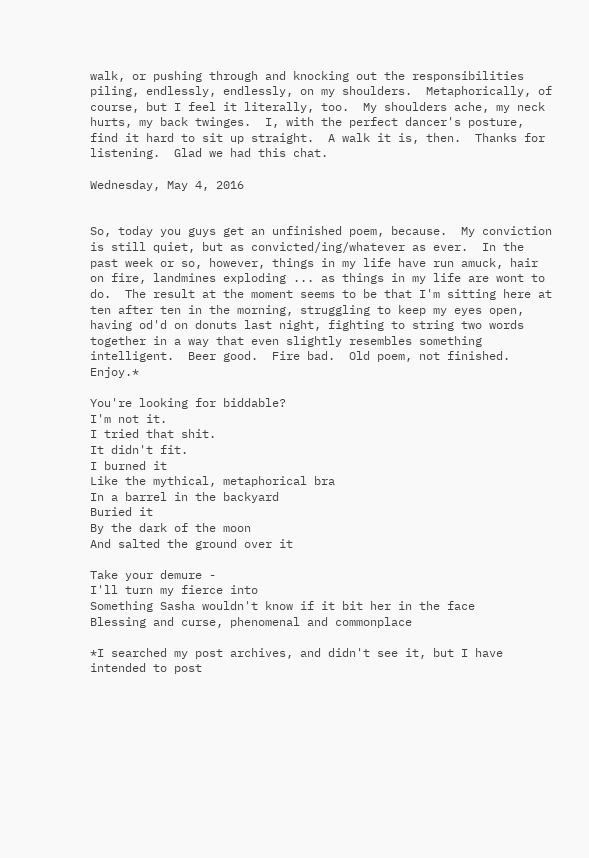walk, or pushing through and knocking out the responsibilities piling, endlessly, endlessly, on my shoulders.  Metaphorically, of course, but I feel it literally, too.  My shoulders ache, my neck hurts, my back twinges.  I, with the perfect dancer's posture, find it hard to sit up straight.  A walk it is, then.  Thanks for listening.  Glad we had this chat.

Wednesday, May 4, 2016


So, today you guys get an unfinished poem, because.  My conviction is still quiet, but as convicted/ing/whatever as ever.  In the past week or so, however, things in my life have run amuck, hair on fire, landmines exploding ... as things in my life are wont to do.  The result at the moment seems to be that I'm sitting here at ten after ten in the morning, struggling to keep my eyes open, having od'd on donuts last night, fighting to string two words together in a way that even slightly resembles something intelligent.  Beer good.  Fire bad.  Old poem, not finished.  Enjoy.*

You're looking for biddable?
I'm not it.
I tried that shit.
It didn't fit.
I burned it
Like the mythical, metaphorical bra
In a barrel in the backyard
Buried it
By the dark of the moon
And salted the ground over it

Take your demure -
I'll turn my fierce into
Something Sasha wouldn't know if it bit her in the face
Blessing and curse, phenomenal and commonplace

*I searched my post archives, and didn't see it, but I have intended to post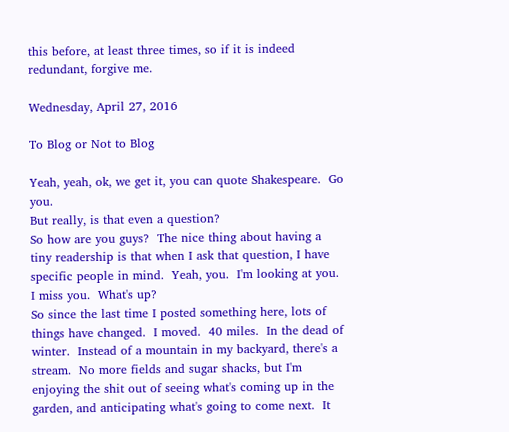this before, at least three times, so if it is indeed redundant, forgive me.

Wednesday, April 27, 2016

To Blog or Not to Blog

Yeah, yeah, ok, we get it, you can quote Shakespeare.  Go you.
But really, is that even a question?
So how are you guys?  The nice thing about having a tiny readership is that when I ask that question, I have specific people in mind.  Yeah, you.  I'm looking at you.  I miss you.  What's up?
So since the last time I posted something here, lots of things have changed.  I moved.  40 miles.  In the dead of winter.  Instead of a mountain in my backyard, there's a stream.  No more fields and sugar shacks, but I'm enjoying the shit out of seeing what's coming up in the garden, and anticipating what's going to come next.  It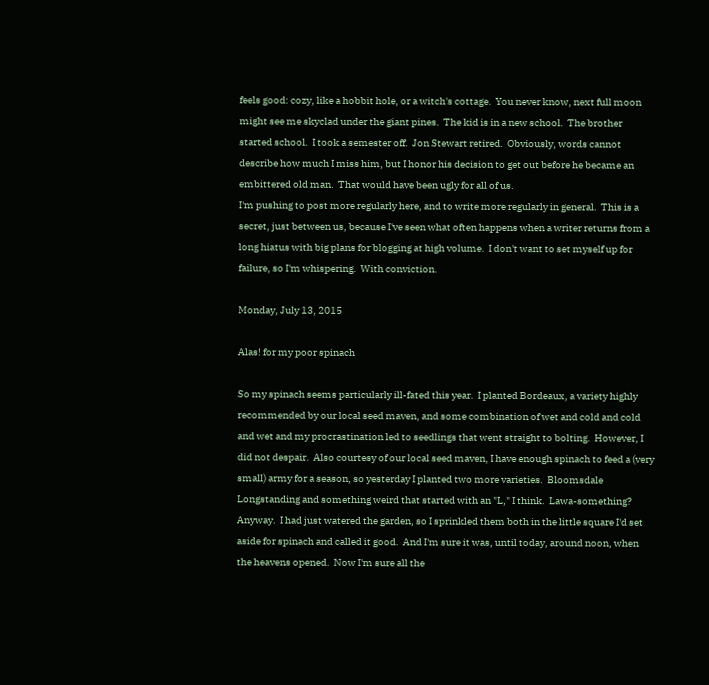feels good: cozy, like a hobbit hole, or a witch's cottage.  You never know, next full moon might see me skyclad under the giant pines.  The kid is in a new school.  The brother started school.  I took a semester off.  Jon Stewart retired.  Obviously, words cannot describe how much I miss him, but I honor his decision to get out before he became an embittered old man.  That would have been ugly for all of us.
I'm pushing to post more regularly here, and to write more regularly in general.  This is a secret, just between us, because I've seen what often happens when a writer returns from a long hiatus with big plans for blogging at high volume.  I don't want to set myself up for failure, so I'm whispering.  With conviction.

Monday, July 13, 2015

Alas! for my poor spinach

So my spinach seems particularly ill-fated this year.  I planted Bordeaux, a variety highly recommended by our local seed maven, and some combination of wet and cold and cold and wet and my procrastination led to seedlings that went straight to bolting.  However, I did not despair.  Also courtesy of our local seed maven, I have enough spinach to feed a (very small) army for a season, so yesterday I planted two more varieties.  Bloomsdale Longstanding and something weird that started with an "L," I think.  Lawa-something?  Anyway.  I had just watered the garden, so I sprinkled them both in the little square I'd set aside for spinach and called it good.  And I'm sure it was, until today, around noon, when the heavens opened.  Now I'm sure all the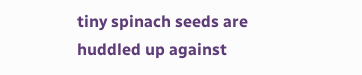tiny spinach seeds are huddled up against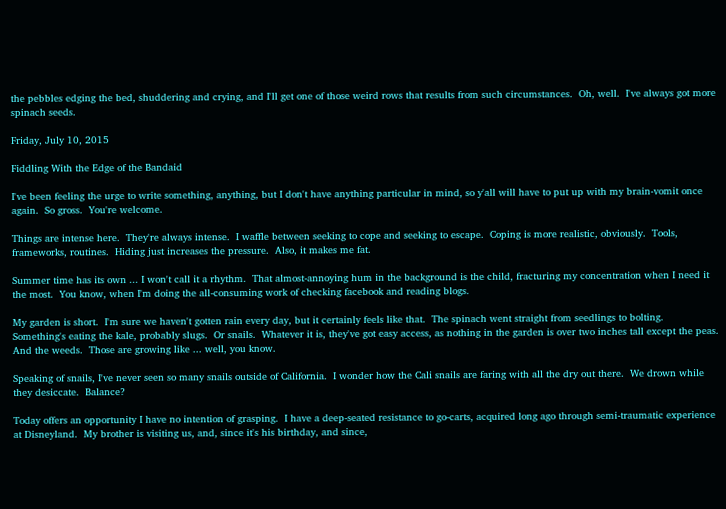the pebbles edging the bed, shuddering and crying, and I'll get one of those weird rows that results from such circumstances.  Oh, well.  I've always got more spinach seeds.

Friday, July 10, 2015

Fiddling With the Edge of the Bandaid

I've been feeling the urge to write something, anything, but I don't have anything particular in mind, so y'all will have to put up with my brain-vomit once again.  So gross.  You're welcome.

Things are intense here.  They're always intense.  I waffle between seeking to cope and seeking to escape.  Coping is more realistic, obviously.  Tools, frameworks, routines.  Hiding just increases the pressure.  Also, it makes me fat.

Summer time has its own ... I won't call it a rhythm.  That almost-annoying hum in the background is the child, fracturing my concentration when I need it the most.  You know, when I'm doing the all-consuming work of checking facebook and reading blogs.

My garden is short.  I'm sure we haven't gotten rain every day, but it certainly feels like that.  The spinach went straight from seedlings to bolting.  Something's eating the kale, probably slugs.  Or snails.  Whatever it is, they've got easy access, as nothing in the garden is over two inches tall except the peas.  And the weeds.  Those are growing like ... well, you know.

Speaking of snails, I've never seen so many snails outside of California.  I wonder how the Cali snails are faring with all the dry out there.  We drown while they desiccate.  Balance?

Today offers an opportunity I have no intention of grasping.  I have a deep-seated resistance to go-carts, acquired long ago through semi-traumatic experience at Disneyland.  My brother is visiting us, and, since it's his birthday, and since,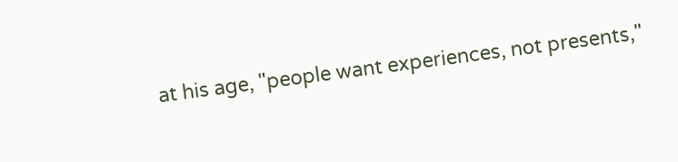at his age, "people want experiences, not presents,"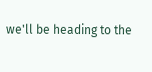we'll be heading to the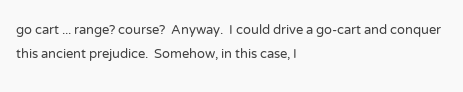go cart ... range? course?  Anyway.  I could drive a go-cart and conquer this ancient prejudice.  Somehow, in this case, I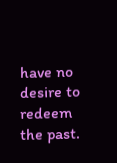have no desire to redeem the past.